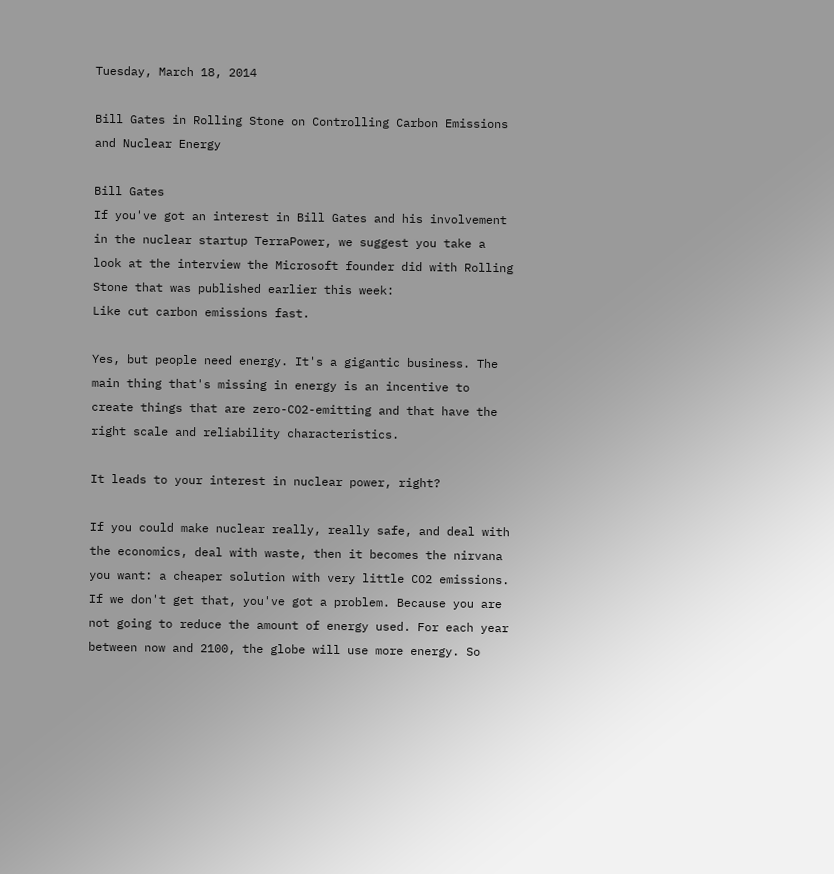Tuesday, March 18, 2014

Bill Gates in Rolling Stone on Controlling Carbon Emissions and Nuclear Energy

Bill Gates
If you've got an interest in Bill Gates and his involvement in the nuclear startup TerraPower, we suggest you take a look at the interview the Microsoft founder did with Rolling Stone that was published earlier this week:
Like cut carbon emissions fast.

Yes, but people need energy. It's a gigantic business. The main thing that's missing in energy is an incentive to create things that are zero-CO2-emitting and that have the right scale and reliability characteristics.

It leads to your interest in nuclear power, right?

If you could make nuclear really, really safe, and deal with the economics, deal with waste, then it becomes the nirvana you want: a cheaper solution with very little CO2 emissions. If we don't get that, you've got a problem. Because you are not going to reduce the amount of energy used. For each year between now and 2100, the globe will use more energy. So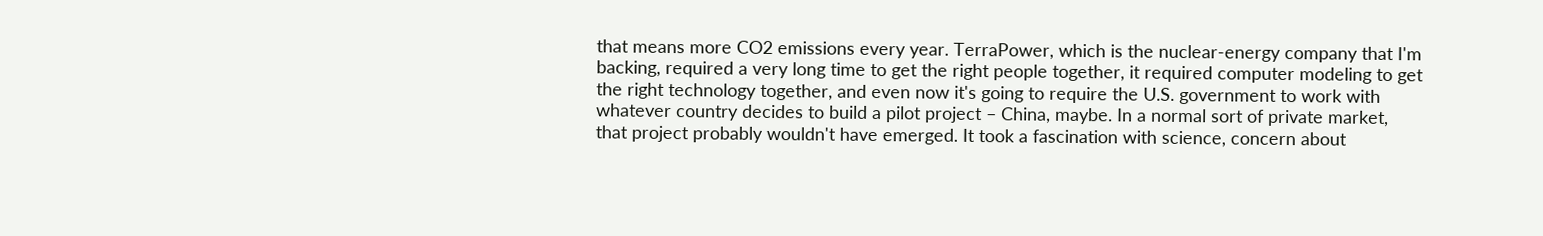that means more CO2 emissions every year. TerraPower, which is the nuclear-energy company that I'm backing, required a very long time to get the right people together, it required computer modeling to get the right technology together, and even now it's going to require the U.S. government to work with whatever country decides to build a pilot project – China, maybe. In a normal sort of private market, that project probably wouldn't have emerged. It took a fascination with science, concern about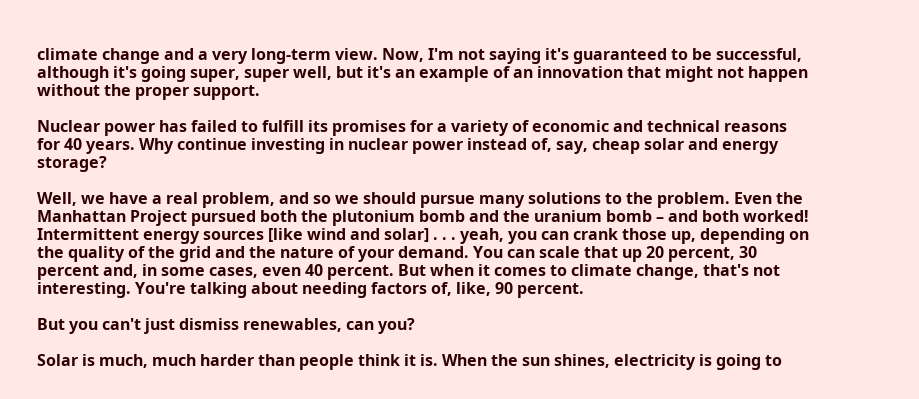climate change and a very long-term view. Now, I'm not saying it's guaranteed to be successful, although it's going super, super well, but it's an example of an innovation that might not happen without the proper support.

Nuclear power has failed to fulfill its promises for a variety of economic and technical reasons for 40 years. Why continue investing in nuclear power instead of, say, cheap solar and energy storage?

Well, we have a real problem, and so we should pursue many solutions to the problem. Even the Manhattan Project pursued both the plutonium bomb and the uranium bomb – and both worked! Intermittent energy sources [like wind and solar] . . . yeah, you can crank those up, depending on the quality of the grid and the nature of your demand. You can scale that up 20 percent, 30 percent and, in some cases, even 40 percent. But when it comes to climate change, that's not interesting. You're talking about needing factors of, like, 90 percent.

But you can't just dismiss renewables, can you?

Solar is much, much harder than people think it is. When the sun shines, electricity is going to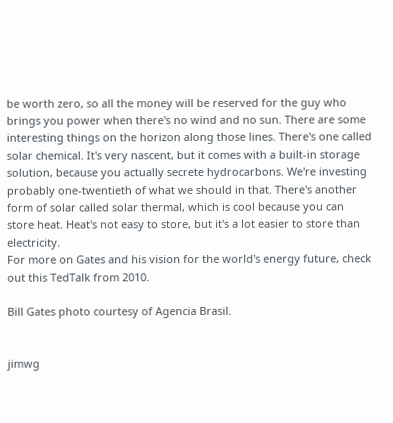be worth zero, so all the money will be reserved for the guy who brings you power when there's no wind and no sun. There are some interesting things on the horizon along those lines. There's one called solar chemical. It's very nascent, but it comes with a built-in storage solution, because you actually secrete hydrocarbons. We're investing probably one-twentieth of what we should in that. There's another form of solar called solar thermal, which is cool because you can store heat. Heat's not easy to store, but it's a lot easier to store than electricity.
For more on Gates and his vision for the world's energy future, check out this TedTalk from 2010.

Bill Gates photo courtesy of Agencia Brasil.


jimwg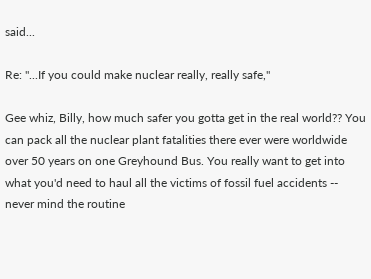said...

Re: "...If you could make nuclear really, really safe,"

Gee whiz, Billy, how much safer you gotta get in the real world?? You can pack all the nuclear plant fatalities there ever were worldwide over 50 years on one Greyhound Bus. You really want to get into what you'd need to haul all the victims of fossil fuel accidents -- never mind the routine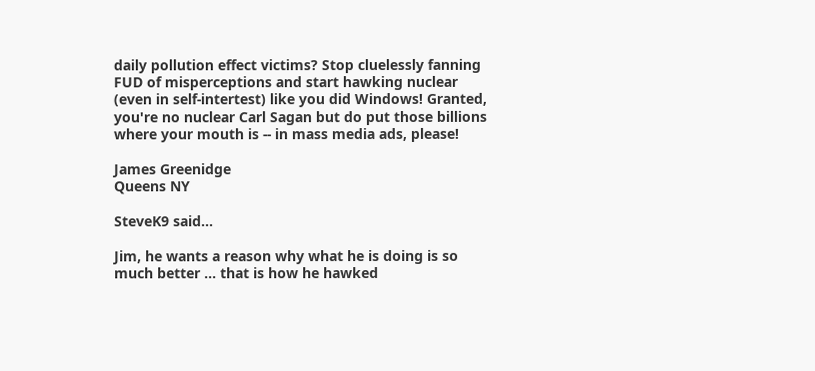daily pollution effect victims? Stop cluelessly fanning FUD of misperceptions and start hawking nuclear (even in self-intertest) like you did Windows! Granted, you're no nuclear Carl Sagan but do put those billions where your mouth is -- in mass media ads, please!

James Greenidge
Queens NY

SteveK9 said...

Jim, he wants a reason why what he is doing is so much better ... that is how he hawked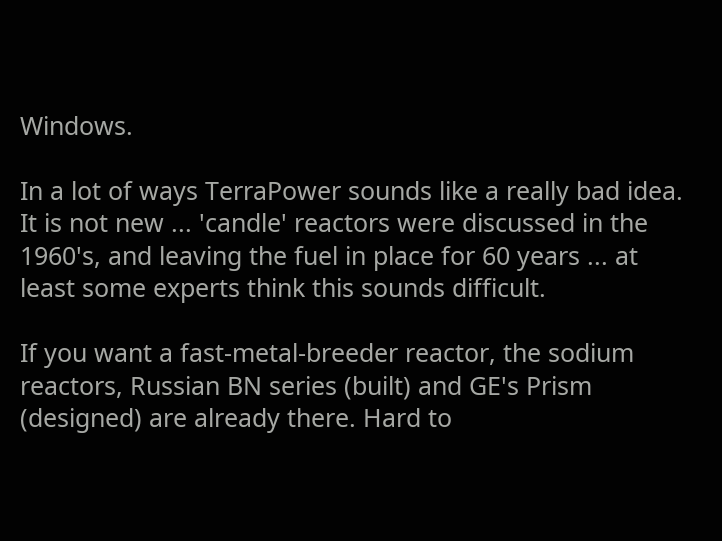Windows.

In a lot of ways TerraPower sounds like a really bad idea. It is not new ... 'candle' reactors were discussed in the 1960's, and leaving the fuel in place for 60 years ... at least some experts think this sounds difficult.

If you want a fast-metal-breeder reactor, the sodium reactors, Russian BN series (built) and GE's Prism (designed) are already there. Hard to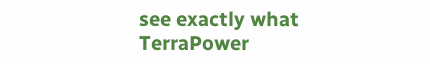see exactly what TerraPower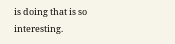is doing that is so interesting.